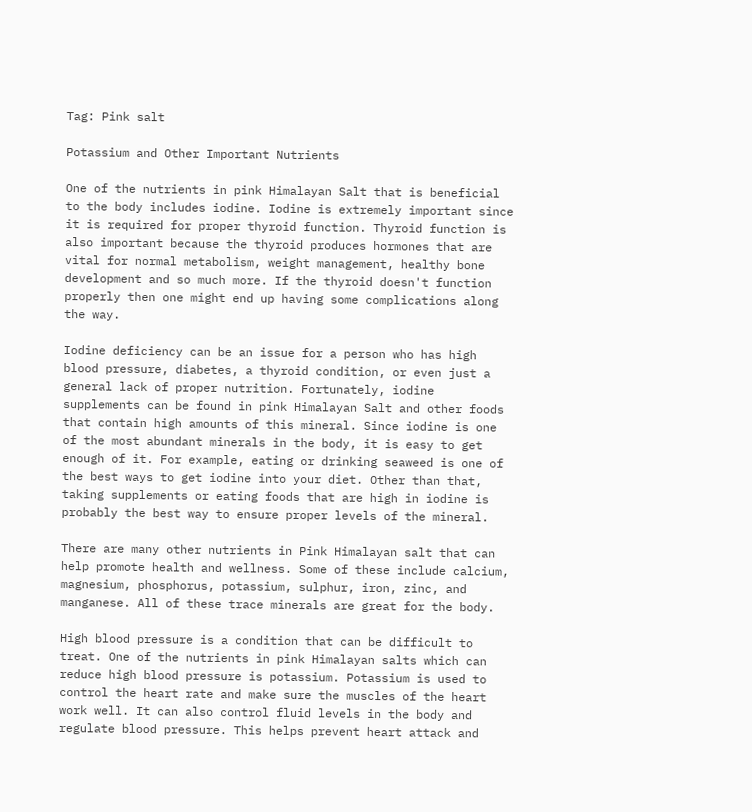Tag: Pink salt

Potassium and Other Important Nutrients

One of the nutrients in pink Himalayan Salt that is beneficial to the body includes iodine. Iodine is extremely important since it is required for proper thyroid function. Thyroid function is also important because the thyroid produces hormones that are vital for normal metabolism, weight management, healthy bone development and so much more. If the thyroid doesn't function properly then one might end up having some complications along the way.

Iodine deficiency can be an issue for a person who has high blood pressure, diabetes, a thyroid condition, or even just a general lack of proper nutrition. Fortunately, iodine supplements can be found in pink Himalayan Salt and other foods that contain high amounts of this mineral. Since iodine is one of the most abundant minerals in the body, it is easy to get enough of it. For example, eating or drinking seaweed is one of the best ways to get iodine into your diet. Other than that, taking supplements or eating foods that are high in iodine is probably the best way to ensure proper levels of the mineral.

There are many other nutrients in Pink Himalayan salt that can help promote health and wellness. Some of these include calcium, magnesium, phosphorus, potassium, sulphur, iron, zinc, and manganese. All of these trace minerals are great for the body.

High blood pressure is a condition that can be difficult to treat. One of the nutrients in pink Himalayan salts which can reduce high blood pressure is potassium. Potassium is used to control the heart rate and make sure the muscles of the heart work well. It can also control fluid levels in the body and regulate blood pressure. This helps prevent heart attack and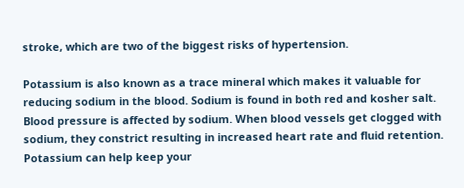stroke, which are two of the biggest risks of hypertension.

Potassium is also known as a trace mineral which makes it valuable for reducing sodium in the blood. Sodium is found in both red and kosher salt. Blood pressure is affected by sodium. When blood vessels get clogged with sodium, they constrict resulting in increased heart rate and fluid retention. Potassium can help keep your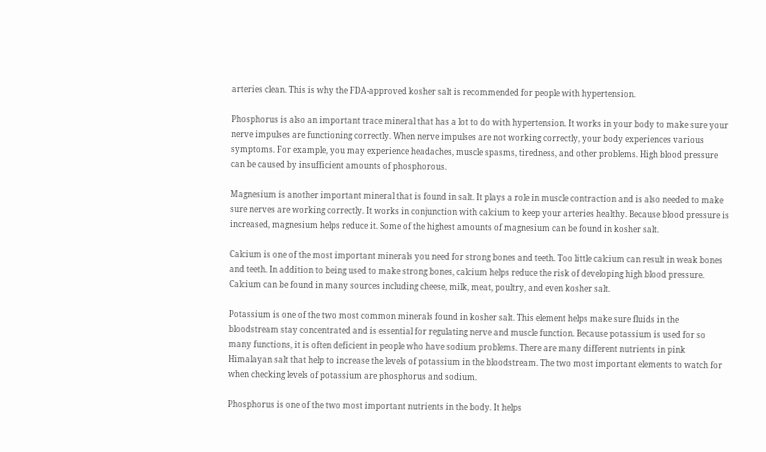arteries clean. This is why the FDA-approved kosher salt is recommended for people with hypertension.

Phosphorus is also an important trace mineral that has a lot to do with hypertension. It works in your body to make sure your nerve impulses are functioning correctly. When nerve impulses are not working correctly, your body experiences various symptoms. For example, you may experience headaches, muscle spasms, tiredness, and other problems. High blood pressure can be caused by insufficient amounts of phosphorous.

Magnesium is another important mineral that is found in salt. It plays a role in muscle contraction and is also needed to make sure nerves are working correctly. It works in conjunction with calcium to keep your arteries healthy. Because blood pressure is increased, magnesium helps reduce it. Some of the highest amounts of magnesium can be found in kosher salt.

Calcium is one of the most important minerals you need for strong bones and teeth. Too little calcium can result in weak bones and teeth. In addition to being used to make strong bones, calcium helps reduce the risk of developing high blood pressure. Calcium can be found in many sources including cheese, milk, meat, poultry, and even kosher salt.

Potassium is one of the two most common minerals found in kosher salt. This element helps make sure fluids in the bloodstream stay concentrated and is essential for regulating nerve and muscle function. Because potassium is used for so many functions, it is often deficient in people who have sodium problems. There are many different nutrients in pink Himalayan salt that help to increase the levels of potassium in the bloodstream. The two most important elements to watch for when checking levels of potassium are phosphorus and sodium.

Phosphorus is one of the two most important nutrients in the body. It helps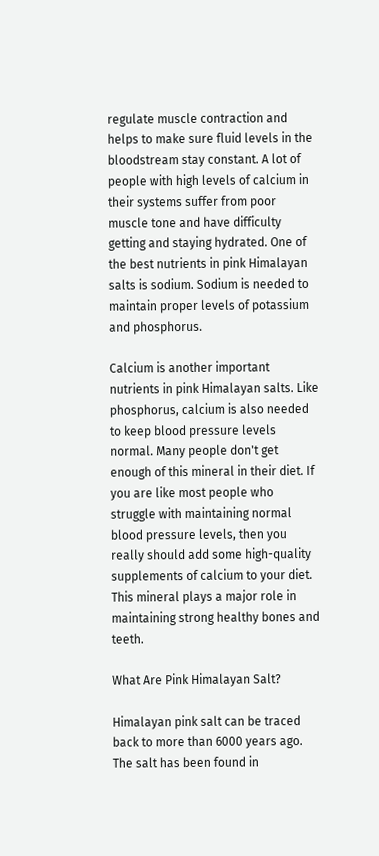regulate muscle contraction and helps to make sure fluid levels in the bloodstream stay constant. A lot of people with high levels of calcium in their systems suffer from poor muscle tone and have difficulty getting and staying hydrated. One of the best nutrients in pink Himalayan salts is sodium. Sodium is needed to maintain proper levels of potassium and phosphorus.

Calcium is another important nutrients in pink Himalayan salts. Like phosphorus, calcium is also needed to keep blood pressure levels normal. Many people don't get enough of this mineral in their diet. If you are like most people who struggle with maintaining normal blood pressure levels, then you really should add some high-quality supplements of calcium to your diet. This mineral plays a major role in maintaining strong healthy bones and teeth.

What Are Pink Himalayan Salt?

Himalayan pink salt can be traced back to more than 6000 years ago. The salt has been found in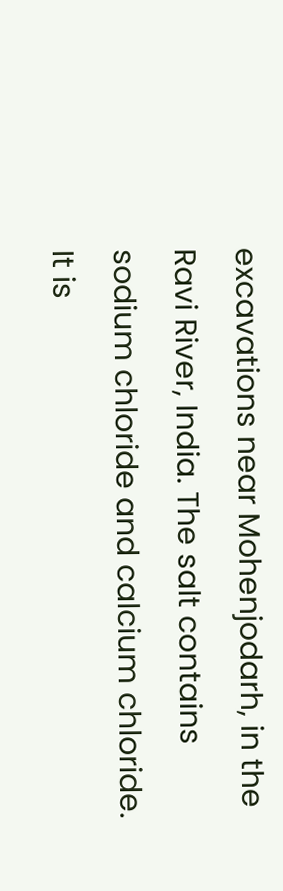excavations near Mohenjodarh, in the Ravi River, India. The salt contains sodium chloride and calcium chloride. It is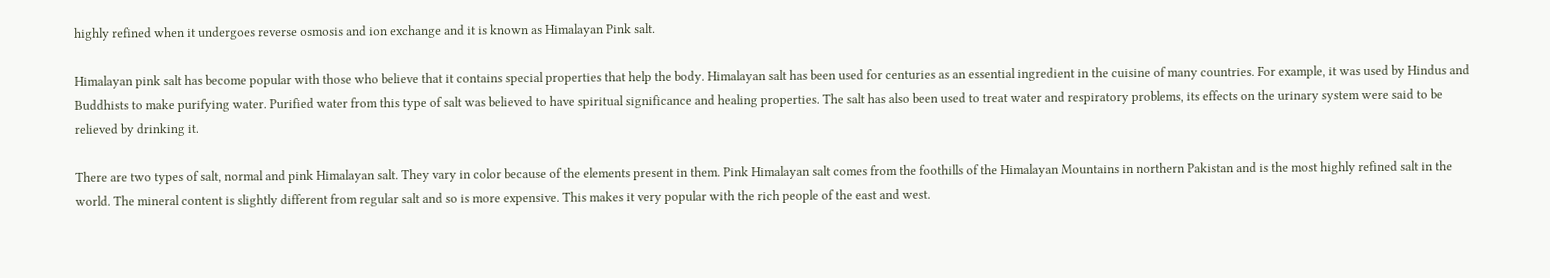highly refined when it undergoes reverse osmosis and ion exchange and it is known as Himalayan Pink salt.

Himalayan pink salt has become popular with those who believe that it contains special properties that help the body. Himalayan salt has been used for centuries as an essential ingredient in the cuisine of many countries. For example, it was used by Hindus and Buddhists to make purifying water. Purified water from this type of salt was believed to have spiritual significance and healing properties. The salt has also been used to treat water and respiratory problems, its effects on the urinary system were said to be relieved by drinking it.

There are two types of salt, normal and pink Himalayan salt. They vary in color because of the elements present in them. Pink Himalayan salt comes from the foothills of the Himalayan Mountains in northern Pakistan and is the most highly refined salt in the world. The mineral content is slightly different from regular salt and so is more expensive. This makes it very popular with the rich people of the east and west.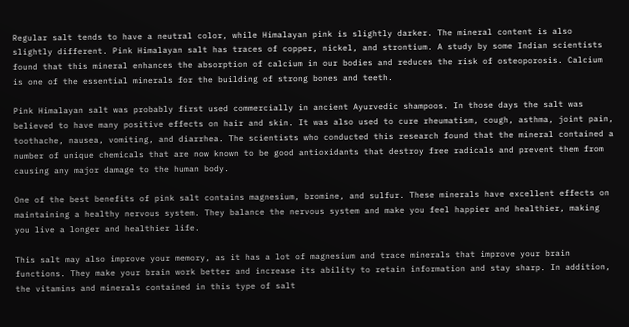Regular salt tends to have a neutral color, while Himalayan pink is slightly darker. The mineral content is also slightly different. Pink Himalayan salt has traces of copper, nickel, and strontium. A study by some Indian scientists found that this mineral enhances the absorption of calcium in our bodies and reduces the risk of osteoporosis. Calcium is one of the essential minerals for the building of strong bones and teeth.

Pink Himalayan salt was probably first used commercially in ancient Ayurvedic shampoos. In those days the salt was believed to have many positive effects on hair and skin. It was also used to cure rheumatism, cough, asthma, joint pain, toothache, nausea, vomiting, and diarrhea. The scientists who conducted this research found that the mineral contained a number of unique chemicals that are now known to be good antioxidants that destroy free radicals and prevent them from causing any major damage to the human body.

One of the best benefits of pink salt contains magnesium, bromine, and sulfur. These minerals have excellent effects on maintaining a healthy nervous system. They balance the nervous system and make you feel happier and healthier, making you live a longer and healthier life.

This salt may also improve your memory, as it has a lot of magnesium and trace minerals that improve your brain functions. They make your brain work better and increase its ability to retain information and stay sharp. In addition, the vitamins and minerals contained in this type of salt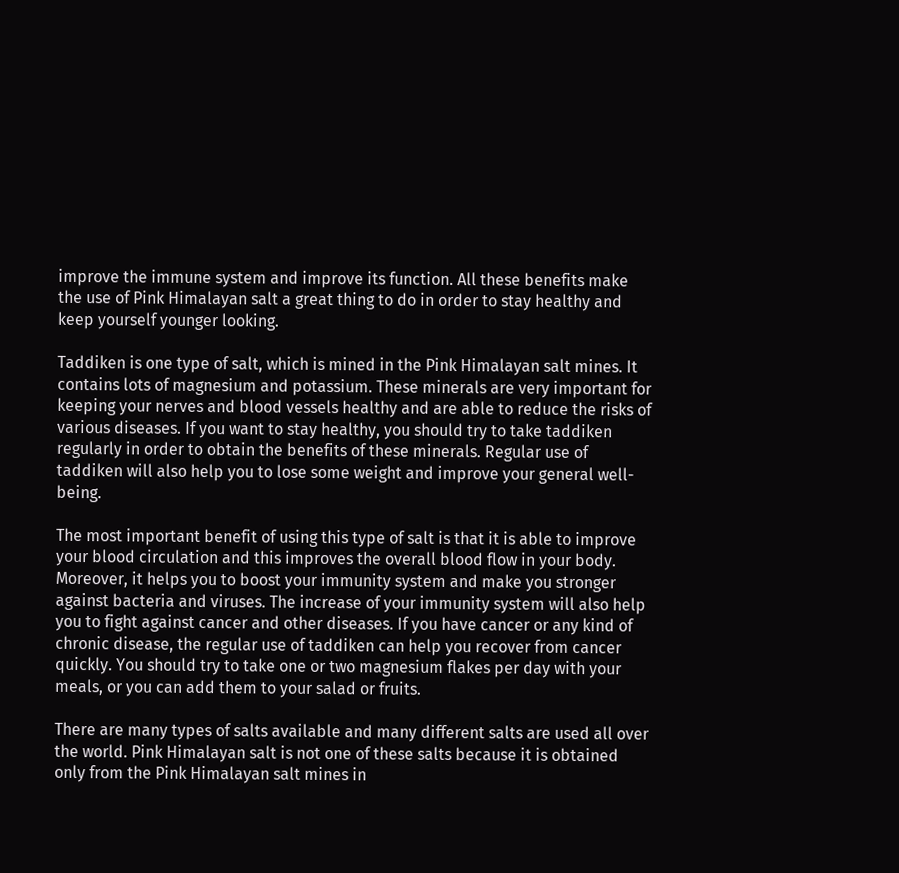improve the immune system and improve its function. All these benefits make the use of Pink Himalayan salt a great thing to do in order to stay healthy and keep yourself younger looking.

Taddiken is one type of salt, which is mined in the Pink Himalayan salt mines. It contains lots of magnesium and potassium. These minerals are very important for keeping your nerves and blood vessels healthy and are able to reduce the risks of various diseases. If you want to stay healthy, you should try to take taddiken regularly in order to obtain the benefits of these minerals. Regular use of taddiken will also help you to lose some weight and improve your general well-being.

The most important benefit of using this type of salt is that it is able to improve your blood circulation and this improves the overall blood flow in your body. Moreover, it helps you to boost your immunity system and make you stronger against bacteria and viruses. The increase of your immunity system will also help you to fight against cancer and other diseases. If you have cancer or any kind of chronic disease, the regular use of taddiken can help you recover from cancer quickly. You should try to take one or two magnesium flakes per day with your meals, or you can add them to your salad or fruits.

There are many types of salts available and many different salts are used all over the world. Pink Himalayan salt is not one of these salts because it is obtained only from the Pink Himalayan salt mines in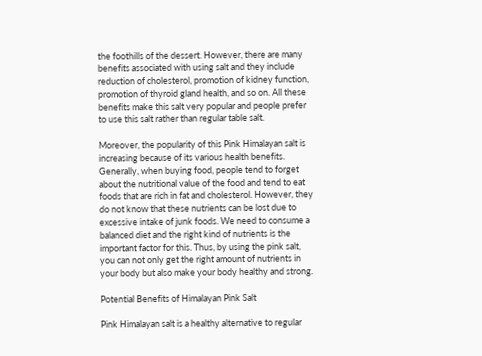the foothills of the dessert. However, there are many benefits associated with using salt and they include reduction of cholesterol, promotion of kidney function, promotion of thyroid gland health, and so on. All these benefits make this salt very popular and people prefer to use this salt rather than regular table salt.

Moreover, the popularity of this Pink Himalayan salt is increasing because of its various health benefits. Generally, when buying food, people tend to forget about the nutritional value of the food and tend to eat foods that are rich in fat and cholesterol. However, they do not know that these nutrients can be lost due to excessive intake of junk foods. We need to consume a balanced diet and the right kind of nutrients is the important factor for this. Thus, by using the pink salt, you can not only get the right amount of nutrients in your body but also make your body healthy and strong.

Potential Benefits of Himalayan Pink Salt

Pink Himalayan salt is a healthy alternative to regular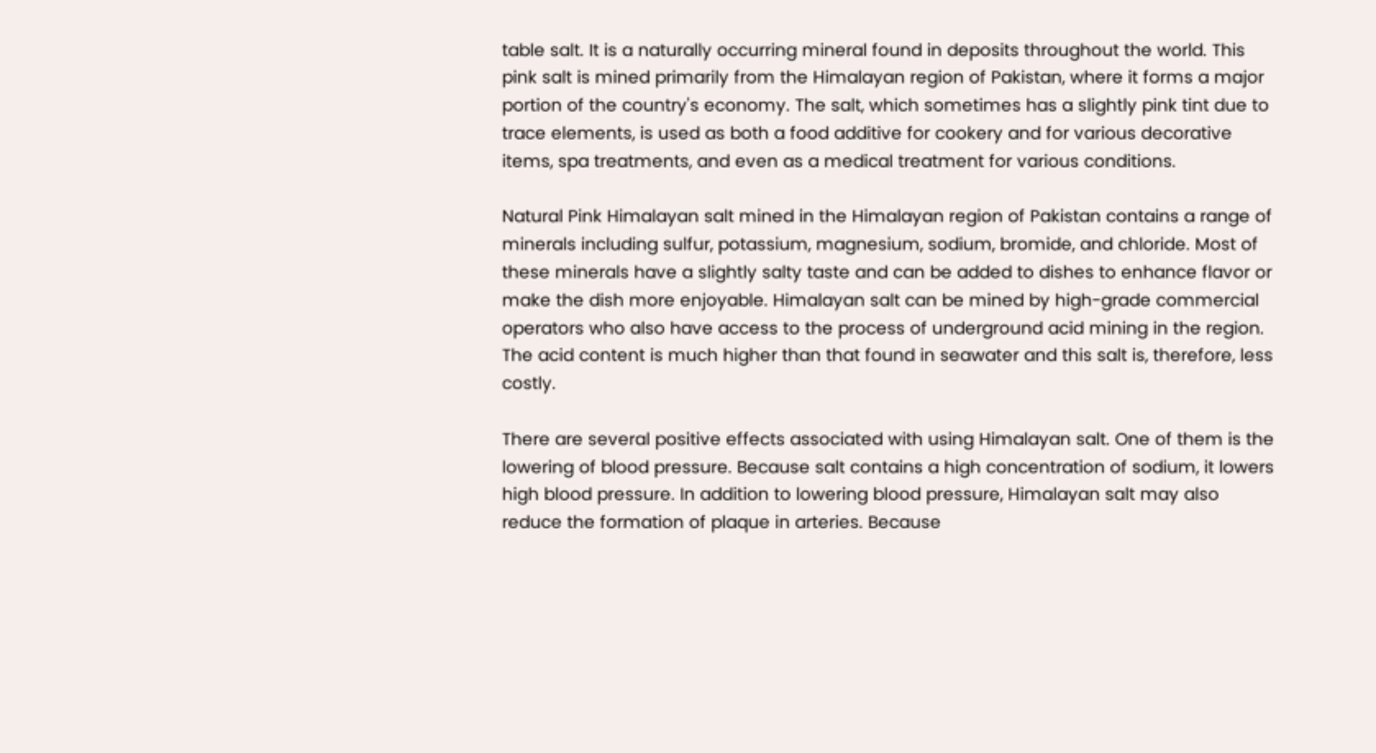table salt. It is a naturally occurring mineral found in deposits throughout the world. This pink salt is mined primarily from the Himalayan region of Pakistan, where it forms a major portion of the country's economy. The salt, which sometimes has a slightly pink tint due to trace elements, is used as both a food additive for cookery and for various decorative items, spa treatments, and even as a medical treatment for various conditions.

Natural Pink Himalayan salt mined in the Himalayan region of Pakistan contains a range of minerals including sulfur, potassium, magnesium, sodium, bromide, and chloride. Most of these minerals have a slightly salty taste and can be added to dishes to enhance flavor or make the dish more enjoyable. Himalayan salt can be mined by high-grade commercial operators who also have access to the process of underground acid mining in the region. The acid content is much higher than that found in seawater and this salt is, therefore, less costly.

There are several positive effects associated with using Himalayan salt. One of them is the lowering of blood pressure. Because salt contains a high concentration of sodium, it lowers high blood pressure. In addition to lowering blood pressure, Himalayan salt may also reduce the formation of plaque in arteries. Because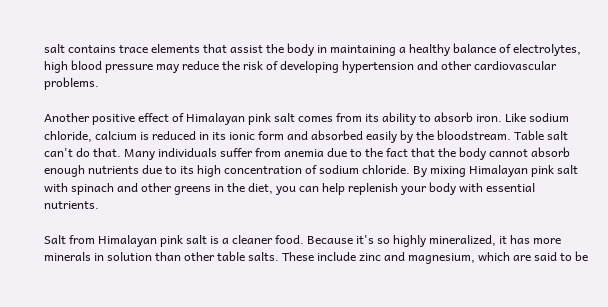salt contains trace elements that assist the body in maintaining a healthy balance of electrolytes, high blood pressure may reduce the risk of developing hypertension and other cardiovascular problems.

Another positive effect of Himalayan pink salt comes from its ability to absorb iron. Like sodium chloride, calcium is reduced in its ionic form and absorbed easily by the bloodstream. Table salt can't do that. Many individuals suffer from anemia due to the fact that the body cannot absorb enough nutrients due to its high concentration of sodium chloride. By mixing Himalayan pink salt with spinach and other greens in the diet, you can help replenish your body with essential nutrients.

Salt from Himalayan pink salt is a cleaner food. Because it's so highly mineralized, it has more minerals in solution than other table salts. These include zinc and magnesium, which are said to be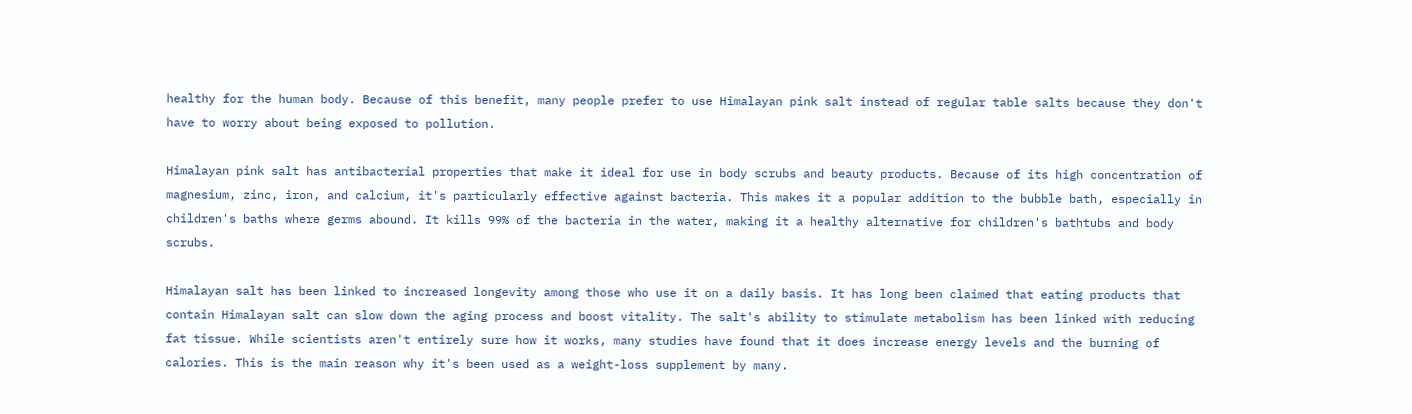healthy for the human body. Because of this benefit, many people prefer to use Himalayan pink salt instead of regular table salts because they don't have to worry about being exposed to pollution.

Himalayan pink salt has antibacterial properties that make it ideal for use in body scrubs and beauty products. Because of its high concentration of magnesium, zinc, iron, and calcium, it's particularly effective against bacteria. This makes it a popular addition to the bubble bath, especially in children's baths where germs abound. It kills 99% of the bacteria in the water, making it a healthy alternative for children's bathtubs and body scrubs.

Himalayan salt has been linked to increased longevity among those who use it on a daily basis. It has long been claimed that eating products that contain Himalayan salt can slow down the aging process and boost vitality. The salt's ability to stimulate metabolism has been linked with reducing fat tissue. While scientists aren't entirely sure how it works, many studies have found that it does increase energy levels and the burning of calories. This is the main reason why it's been used as a weight-loss supplement by many.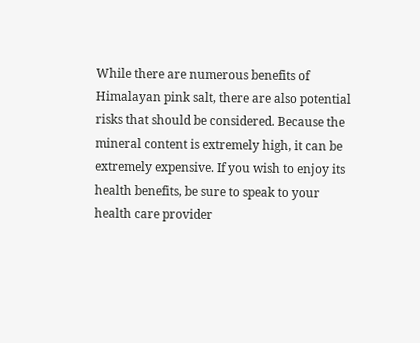While there are numerous benefits of Himalayan pink salt, there are also potential risks that should be considered. Because the mineral content is extremely high, it can be extremely expensive. If you wish to enjoy its health benefits, be sure to speak to your health care provider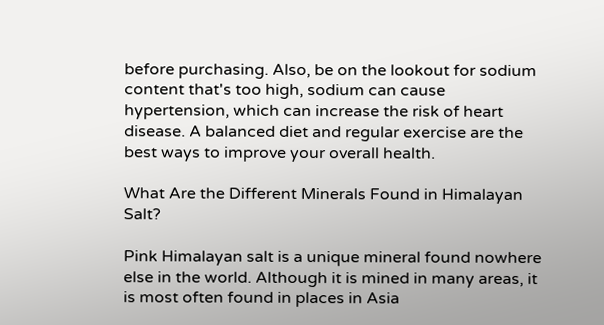before purchasing. Also, be on the lookout for sodium content that's too high, sodium can cause hypertension, which can increase the risk of heart disease. A balanced diet and regular exercise are the best ways to improve your overall health.

What Are the Different Minerals Found in Himalayan Salt?

Pink Himalayan salt is a unique mineral found nowhere else in the world. Although it is mined in many areas, it is most often found in places in Asia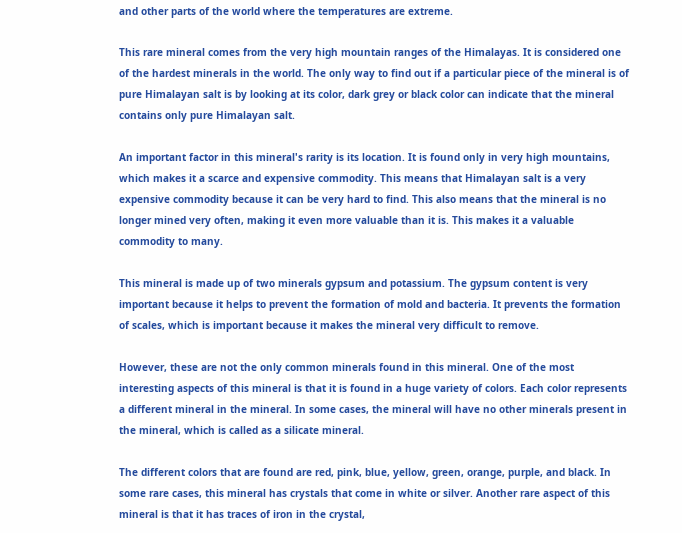and other parts of the world where the temperatures are extreme.

This rare mineral comes from the very high mountain ranges of the Himalayas. It is considered one of the hardest minerals in the world. The only way to find out if a particular piece of the mineral is of pure Himalayan salt is by looking at its color, dark grey or black color can indicate that the mineral contains only pure Himalayan salt.

An important factor in this mineral's rarity is its location. It is found only in very high mountains, which makes it a scarce and expensive commodity. This means that Himalayan salt is a very expensive commodity because it can be very hard to find. This also means that the mineral is no longer mined very often, making it even more valuable than it is. This makes it a valuable commodity to many.

This mineral is made up of two minerals gypsum and potassium. The gypsum content is very important because it helps to prevent the formation of mold and bacteria. It prevents the formation of scales, which is important because it makes the mineral very difficult to remove.

However, these are not the only common minerals found in this mineral. One of the most interesting aspects of this mineral is that it is found in a huge variety of colors. Each color represents a different mineral in the mineral. In some cases, the mineral will have no other minerals present in the mineral, which is called as a silicate mineral.

The different colors that are found are red, pink, blue, yellow, green, orange, purple, and black. In some rare cases, this mineral has crystals that come in white or silver. Another rare aspect of this mineral is that it has traces of iron in the crystal,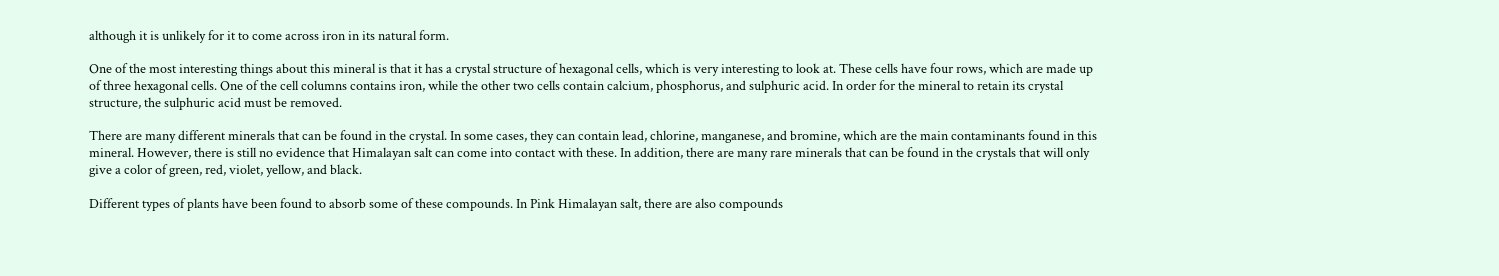although it is unlikely for it to come across iron in its natural form.

One of the most interesting things about this mineral is that it has a crystal structure of hexagonal cells, which is very interesting to look at. These cells have four rows, which are made up of three hexagonal cells. One of the cell columns contains iron, while the other two cells contain calcium, phosphorus, and sulphuric acid. In order for the mineral to retain its crystal structure, the sulphuric acid must be removed.

There are many different minerals that can be found in the crystal. In some cases, they can contain lead, chlorine, manganese, and bromine, which are the main contaminants found in this mineral. However, there is still no evidence that Himalayan salt can come into contact with these. In addition, there are many rare minerals that can be found in the crystals that will only give a color of green, red, violet, yellow, and black.

Different types of plants have been found to absorb some of these compounds. In Pink Himalayan salt, there are also compounds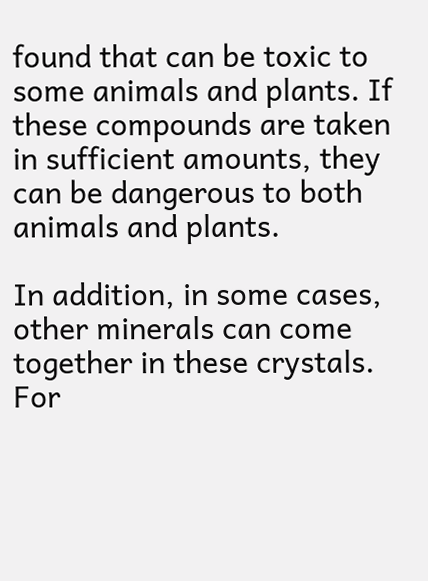found that can be toxic to some animals and plants. If these compounds are taken in sufficient amounts, they can be dangerous to both animals and plants.

In addition, in some cases, other minerals can come together in these crystals. For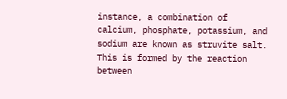instance, a combination of calcium, phosphate, potassium, and sodium are known as struvite salt. This is formed by the reaction between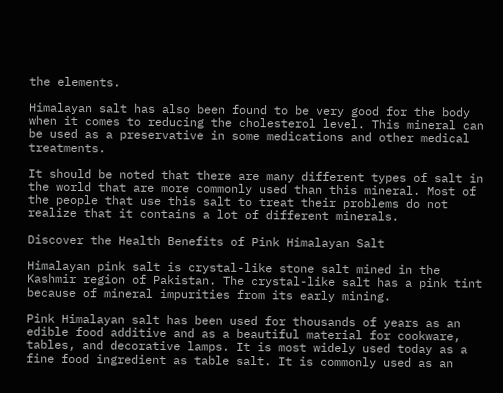the elements.

Himalayan salt has also been found to be very good for the body when it comes to reducing the cholesterol level. This mineral can be used as a preservative in some medications and other medical treatments.

It should be noted that there are many different types of salt in the world that are more commonly used than this mineral. Most of the people that use this salt to treat their problems do not realize that it contains a lot of different minerals.

Discover the Health Benefits of Pink Himalayan Salt

Himalayan pink salt is crystal-like stone salt mined in the Kashmir region of Pakistan. The crystal-like salt has a pink tint because of mineral impurities from its early mining.

Pink Himalayan salt has been used for thousands of years as an edible food additive and as a beautiful material for cookware, tables, and decorative lamps. It is most widely used today as a fine food ingredient as table salt. It is commonly used as an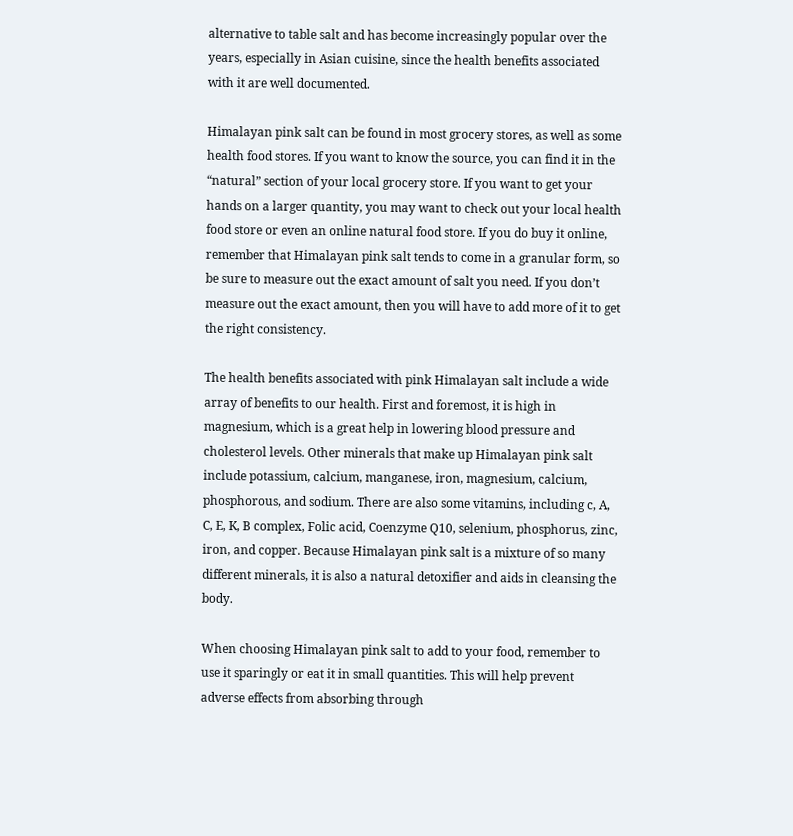alternative to table salt and has become increasingly popular over the years, especially in Asian cuisine, since the health benefits associated with it are well documented.

Himalayan pink salt can be found in most grocery stores, as well as some health food stores. If you want to know the source, you can find it in the “natural” section of your local grocery store. If you want to get your hands on a larger quantity, you may want to check out your local health food store or even an online natural food store. If you do buy it online, remember that Himalayan pink salt tends to come in a granular form, so be sure to measure out the exact amount of salt you need. If you don’t measure out the exact amount, then you will have to add more of it to get the right consistency.

The health benefits associated with pink Himalayan salt include a wide array of benefits to our health. First and foremost, it is high in magnesium, which is a great help in lowering blood pressure and cholesterol levels. Other minerals that make up Himalayan pink salt include potassium, calcium, manganese, iron, magnesium, calcium, phosphorous, and sodium. There are also some vitamins, including c, A, C, E, K, B complex, Folic acid, Coenzyme Q10, selenium, phosphorus, zinc, iron, and copper. Because Himalayan pink salt is a mixture of so many different minerals, it is also a natural detoxifier and aids in cleansing the body.

When choosing Himalayan pink salt to add to your food, remember to use it sparingly or eat it in small quantities. This will help prevent adverse effects from absorbing through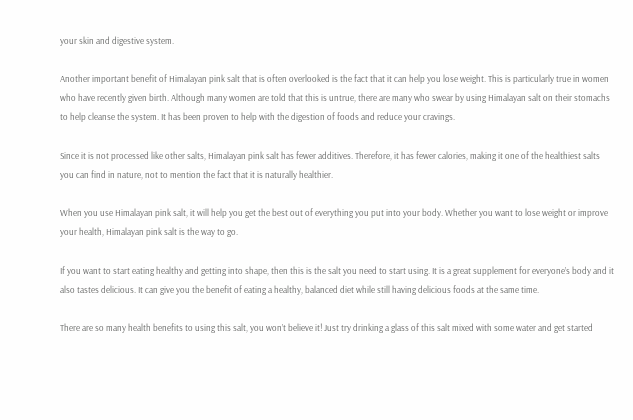your skin and digestive system.

Another important benefit of Himalayan pink salt that is often overlooked is the fact that it can help you lose weight. This is particularly true in women who have recently given birth. Although many women are told that this is untrue, there are many who swear by using Himalayan salt on their stomachs to help cleanse the system. It has been proven to help with the digestion of foods and reduce your cravings.

Since it is not processed like other salts, Himalayan pink salt has fewer additives. Therefore, it has fewer calories, making it one of the healthiest salts you can find in nature, not to mention the fact that it is naturally healthier.

When you use Himalayan pink salt, it will help you get the best out of everything you put into your body. Whether you want to lose weight or improve your health, Himalayan pink salt is the way to go.

If you want to start eating healthy and getting into shape, then this is the salt you need to start using. It is a great supplement for everyone’s body and it also tastes delicious. It can give you the benefit of eating a healthy, balanced diet while still having delicious foods at the same time.

There are so many health benefits to using this salt, you won’t believe it! Just try drinking a glass of this salt mixed with some water and get started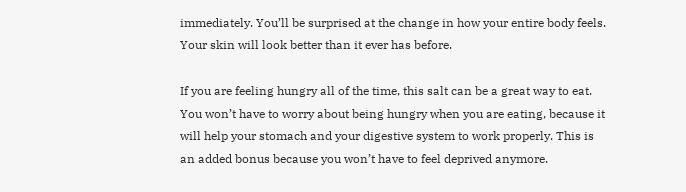immediately. You’ll be surprised at the change in how your entire body feels. Your skin will look better than it ever has before.

If you are feeling hungry all of the time, this salt can be a great way to eat. You won’t have to worry about being hungry when you are eating, because it will help your stomach and your digestive system to work properly. This is an added bonus because you won’t have to feel deprived anymore.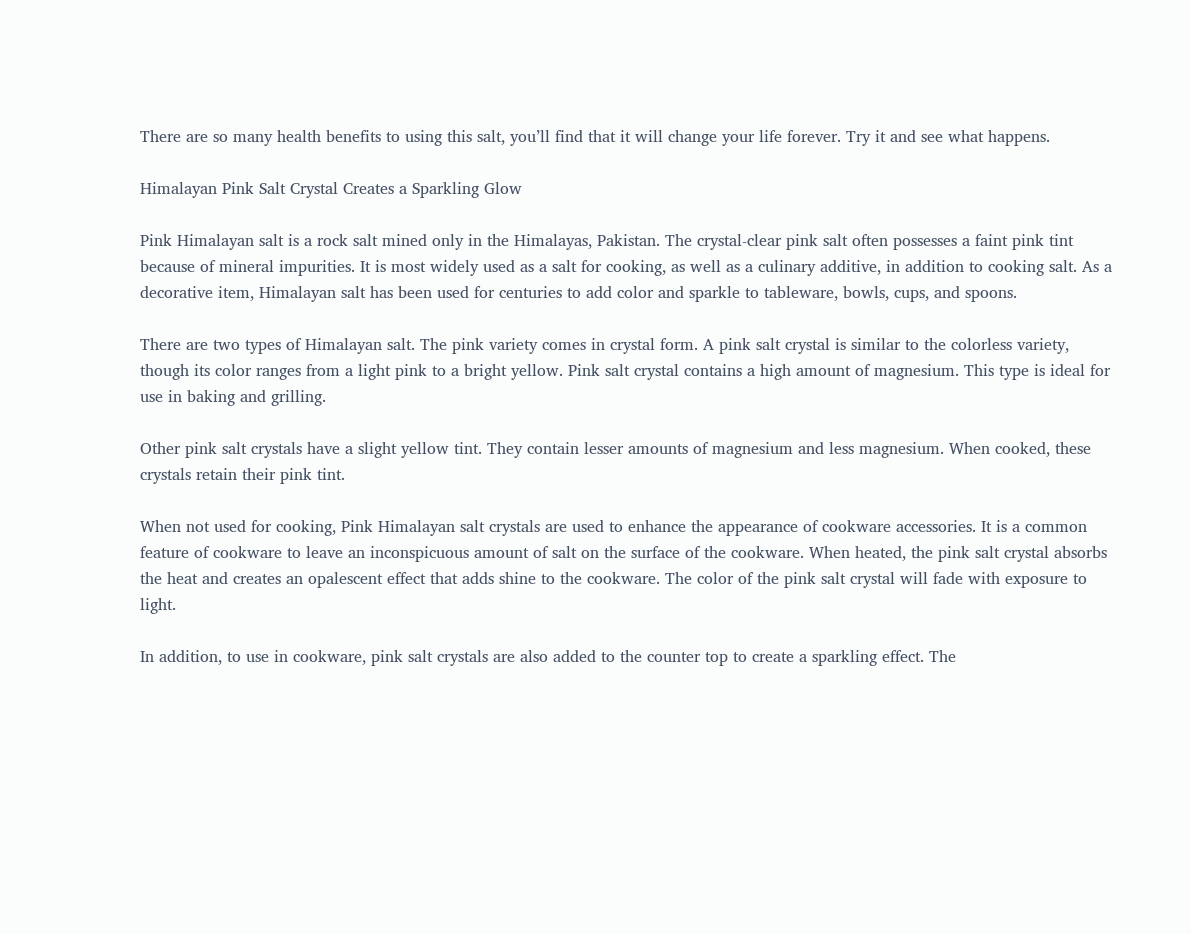There are so many health benefits to using this salt, you’ll find that it will change your life forever. Try it and see what happens.

Himalayan Pink Salt Crystal Creates a Sparkling Glow

Pink Himalayan salt is a rock salt mined only in the Himalayas, Pakistan. The crystal-clear pink salt often possesses a faint pink tint because of mineral impurities. It is most widely used as a salt for cooking, as well as a culinary additive, in addition to cooking salt. As a decorative item, Himalayan salt has been used for centuries to add color and sparkle to tableware, bowls, cups, and spoons.

There are two types of Himalayan salt. The pink variety comes in crystal form. A pink salt crystal is similar to the colorless variety, though its color ranges from a light pink to a bright yellow. Pink salt crystal contains a high amount of magnesium. This type is ideal for use in baking and grilling.

Other pink salt crystals have a slight yellow tint. They contain lesser amounts of magnesium and less magnesium. When cooked, these crystals retain their pink tint.

When not used for cooking, Pink Himalayan salt crystals are used to enhance the appearance of cookware accessories. It is a common feature of cookware to leave an inconspicuous amount of salt on the surface of the cookware. When heated, the pink salt crystal absorbs the heat and creates an opalescent effect that adds shine to the cookware. The color of the pink salt crystal will fade with exposure to light.

In addition, to use in cookware, pink salt crystals are also added to the counter top to create a sparkling effect. The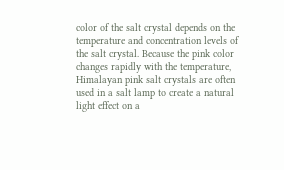color of the salt crystal depends on the temperature and concentration levels of the salt crystal. Because the pink color changes rapidly with the temperature, Himalayan pink salt crystals are often used in a salt lamp to create a natural light effect on a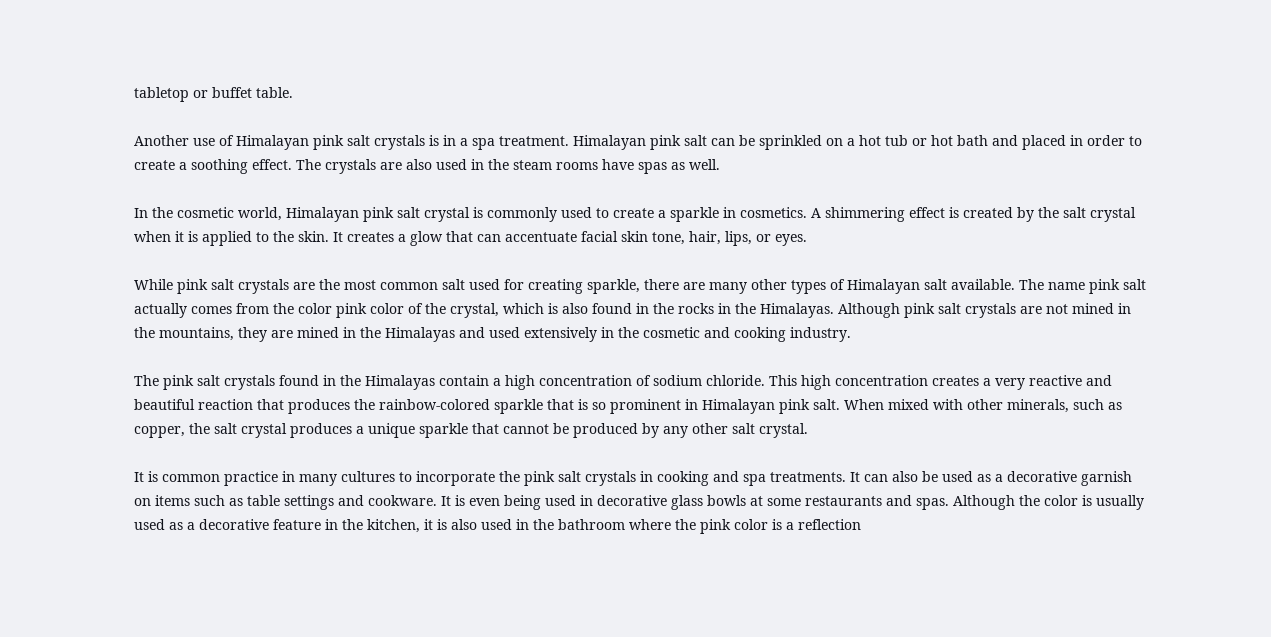tabletop or buffet table.

Another use of Himalayan pink salt crystals is in a spa treatment. Himalayan pink salt can be sprinkled on a hot tub or hot bath and placed in order to create a soothing effect. The crystals are also used in the steam rooms have spas as well.

In the cosmetic world, Himalayan pink salt crystal is commonly used to create a sparkle in cosmetics. A shimmering effect is created by the salt crystal when it is applied to the skin. It creates a glow that can accentuate facial skin tone, hair, lips, or eyes.

While pink salt crystals are the most common salt used for creating sparkle, there are many other types of Himalayan salt available. The name pink salt actually comes from the color pink color of the crystal, which is also found in the rocks in the Himalayas. Although pink salt crystals are not mined in the mountains, they are mined in the Himalayas and used extensively in the cosmetic and cooking industry.

The pink salt crystals found in the Himalayas contain a high concentration of sodium chloride. This high concentration creates a very reactive and beautiful reaction that produces the rainbow-colored sparkle that is so prominent in Himalayan pink salt. When mixed with other minerals, such as copper, the salt crystal produces a unique sparkle that cannot be produced by any other salt crystal.

It is common practice in many cultures to incorporate the pink salt crystals in cooking and spa treatments. It can also be used as a decorative garnish on items such as table settings and cookware. It is even being used in decorative glass bowls at some restaurants and spas. Although the color is usually used as a decorative feature in the kitchen, it is also used in the bathroom where the pink color is a reflection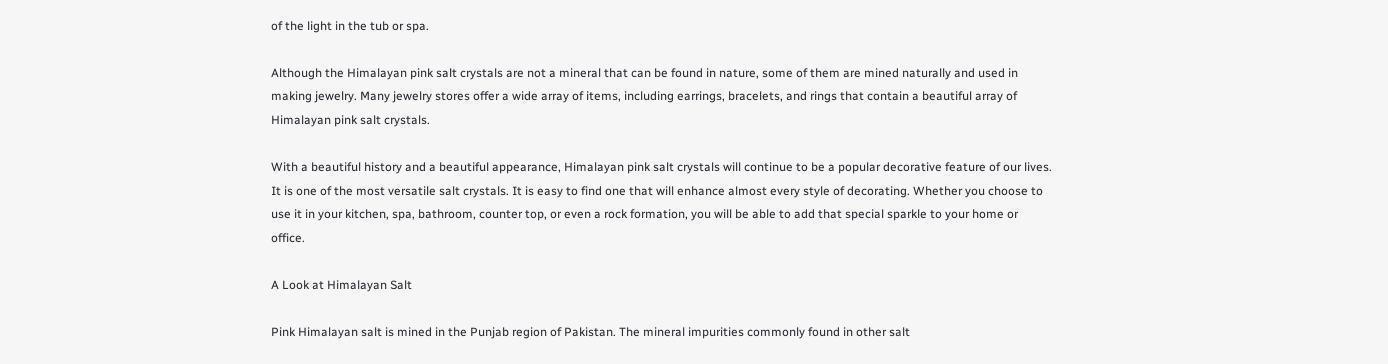of the light in the tub or spa.

Although the Himalayan pink salt crystals are not a mineral that can be found in nature, some of them are mined naturally and used in making jewelry. Many jewelry stores offer a wide array of items, including earrings, bracelets, and rings that contain a beautiful array of Himalayan pink salt crystals.

With a beautiful history and a beautiful appearance, Himalayan pink salt crystals will continue to be a popular decorative feature of our lives. It is one of the most versatile salt crystals. It is easy to find one that will enhance almost every style of decorating. Whether you choose to use it in your kitchen, spa, bathroom, counter top, or even a rock formation, you will be able to add that special sparkle to your home or office.

A Look at Himalayan Salt

Pink Himalayan salt is mined in the Punjab region of Pakistan. The mineral impurities commonly found in other salt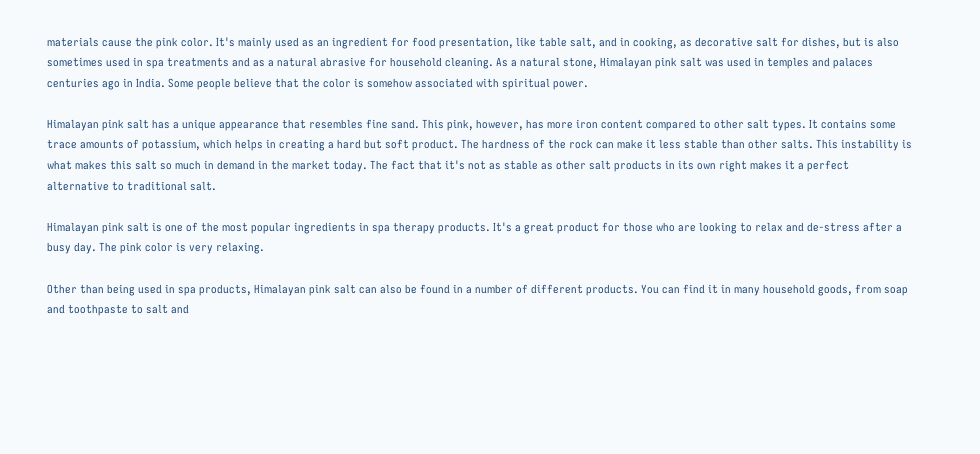materials cause the pink color. It's mainly used as an ingredient for food presentation, like table salt, and in cooking, as decorative salt for dishes, but is also sometimes used in spa treatments and as a natural abrasive for household cleaning. As a natural stone, Himalayan pink salt was used in temples and palaces centuries ago in India. Some people believe that the color is somehow associated with spiritual power.

Himalayan pink salt has a unique appearance that resembles fine sand. This pink, however, has more iron content compared to other salt types. It contains some trace amounts of potassium, which helps in creating a hard but soft product. The hardness of the rock can make it less stable than other salts. This instability is what makes this salt so much in demand in the market today. The fact that it's not as stable as other salt products in its own right makes it a perfect alternative to traditional salt.

Himalayan pink salt is one of the most popular ingredients in spa therapy products. It's a great product for those who are looking to relax and de-stress after a busy day. The pink color is very relaxing.

Other than being used in spa products, Himalayan pink salt can also be found in a number of different products. You can find it in many household goods, from soap and toothpaste to salt and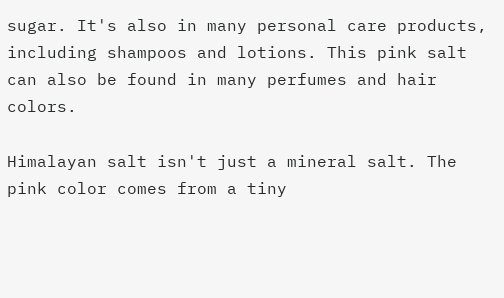sugar. It's also in many personal care products, including shampoos and lotions. This pink salt can also be found in many perfumes and hair colors.

Himalayan salt isn't just a mineral salt. The pink color comes from a tiny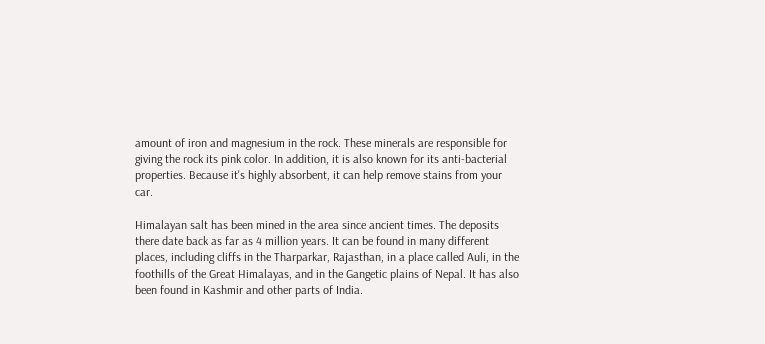amount of iron and magnesium in the rock. These minerals are responsible for giving the rock its pink color. In addition, it is also known for its anti-bacterial properties. Because it's highly absorbent, it can help remove stains from your car.

Himalayan salt has been mined in the area since ancient times. The deposits there date back as far as 4 million years. It can be found in many different places, including cliffs in the Tharparkar, Rajasthan, in a place called Auli, in the foothills of the Great Himalayas, and in the Gangetic plains of Nepal. It has also been found in Kashmir and other parts of India.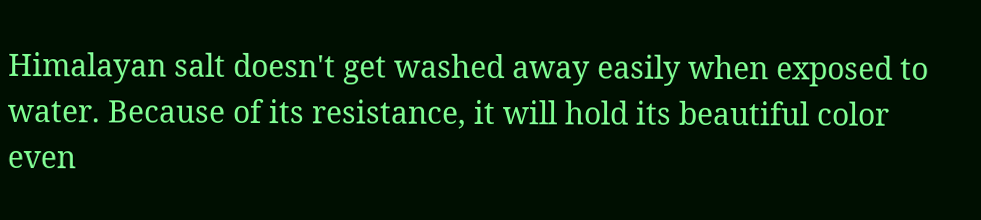Himalayan salt doesn't get washed away easily when exposed to water. Because of its resistance, it will hold its beautiful color even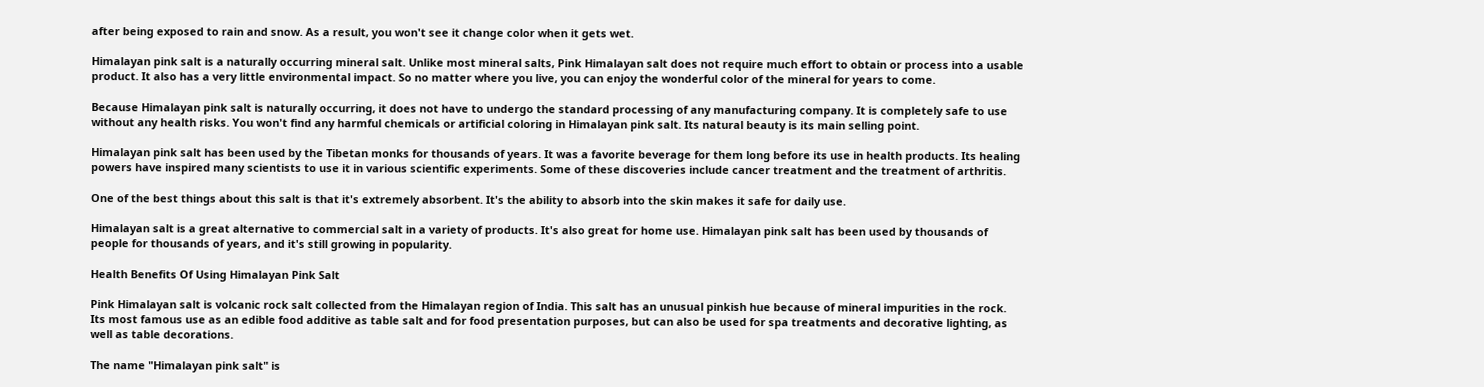after being exposed to rain and snow. As a result, you won't see it change color when it gets wet.

Himalayan pink salt is a naturally occurring mineral salt. Unlike most mineral salts, Pink Himalayan salt does not require much effort to obtain or process into a usable product. It also has a very little environmental impact. So no matter where you live, you can enjoy the wonderful color of the mineral for years to come.

Because Himalayan pink salt is naturally occurring, it does not have to undergo the standard processing of any manufacturing company. It is completely safe to use without any health risks. You won't find any harmful chemicals or artificial coloring in Himalayan pink salt. Its natural beauty is its main selling point.

Himalayan pink salt has been used by the Tibetan monks for thousands of years. It was a favorite beverage for them long before its use in health products. Its healing powers have inspired many scientists to use it in various scientific experiments. Some of these discoveries include cancer treatment and the treatment of arthritis.

One of the best things about this salt is that it's extremely absorbent. It's the ability to absorb into the skin makes it safe for daily use.

Himalayan salt is a great alternative to commercial salt in a variety of products. It's also great for home use. Himalayan pink salt has been used by thousands of people for thousands of years, and it's still growing in popularity.

Health Benefits Of Using Himalayan Pink Salt

Pink Himalayan salt is volcanic rock salt collected from the Himalayan region of India. This salt has an unusual pinkish hue because of mineral impurities in the rock. Its most famous use as an edible food additive as table salt and for food presentation purposes, but can also be used for spa treatments and decorative lighting, as well as table decorations.

The name "Himalayan pink salt" is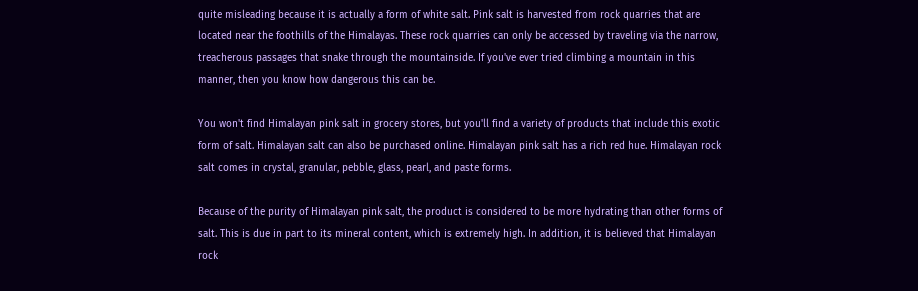quite misleading because it is actually a form of white salt. Pink salt is harvested from rock quarries that are located near the foothills of the Himalayas. These rock quarries can only be accessed by traveling via the narrow, treacherous passages that snake through the mountainside. If you've ever tried climbing a mountain in this manner, then you know how dangerous this can be.

You won't find Himalayan pink salt in grocery stores, but you'll find a variety of products that include this exotic form of salt. Himalayan salt can also be purchased online. Himalayan pink salt has a rich red hue. Himalayan rock salt comes in crystal, granular, pebble, glass, pearl, and paste forms.

Because of the purity of Himalayan pink salt, the product is considered to be more hydrating than other forms of salt. This is due in part to its mineral content, which is extremely high. In addition, it is believed that Himalayan rock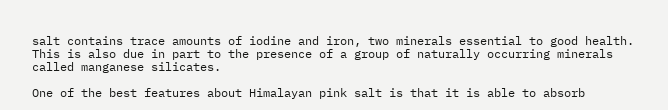salt contains trace amounts of iodine and iron, two minerals essential to good health. This is also due in part to the presence of a group of naturally occurring minerals called manganese silicates.

One of the best features about Himalayan pink salt is that it is able to absorb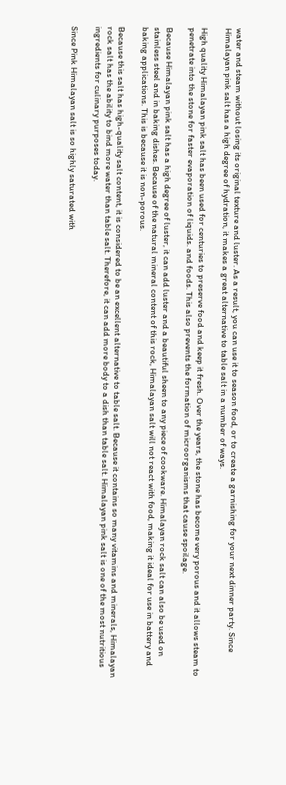water and steam without losing its original texture and luster. As a result, you can use it to season food, or to create a garnishing for your next dinner party. Since Himalayan pink salt has a high degree of hydration, it makes a great alternative to table salt in a number of ways.

High quality Himalayan pink salt has been used for centuries to preserve food and keep it fresh. Over the years, the stone has become very porous and it allows steam to penetrate into the stone for faster evaporation of liquids. and foods. This also prevents the formation of microorganisms that cause spoilage.

Because Himalayan pink salt has a high degree of luster, it can add luster and a beautiful sheen to any piece of cookware. Himalayan rock salt can also be used on stainless steel and in baking dishes. Because of the natural mineral content of this rock, Himalayan salt will not react with food, making it ideal for use in battery and baking applications. This is because it is non-porous.

Because this salt has high-quality salt content, it is considered to be an excellent alternative to table salt. Because it contains so many vitamins and minerals, Himalayan rock salt has the ability to bind more water than table salt. Therefore, it can add more body to a dish than table salt. Himalayan pink salt is one of the most nutritious ingredients for culinary purposes today.

Since Pink Himalayan salt is so highly saturated with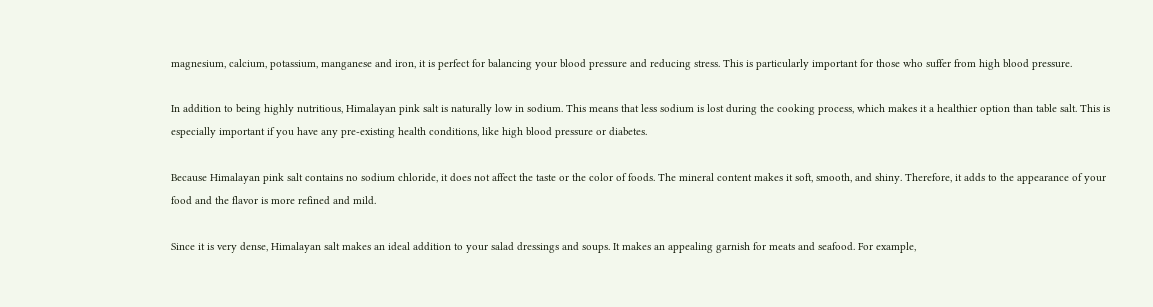magnesium, calcium, potassium, manganese and iron, it is perfect for balancing your blood pressure and reducing stress. This is particularly important for those who suffer from high blood pressure.

In addition to being highly nutritious, Himalayan pink salt is naturally low in sodium. This means that less sodium is lost during the cooking process, which makes it a healthier option than table salt. This is especially important if you have any pre-existing health conditions, like high blood pressure or diabetes.

Because Himalayan pink salt contains no sodium chloride, it does not affect the taste or the color of foods. The mineral content makes it soft, smooth, and shiny. Therefore, it adds to the appearance of your food and the flavor is more refined and mild.

Since it is very dense, Himalayan salt makes an ideal addition to your salad dressings and soups. It makes an appealing garnish for meats and seafood. For example,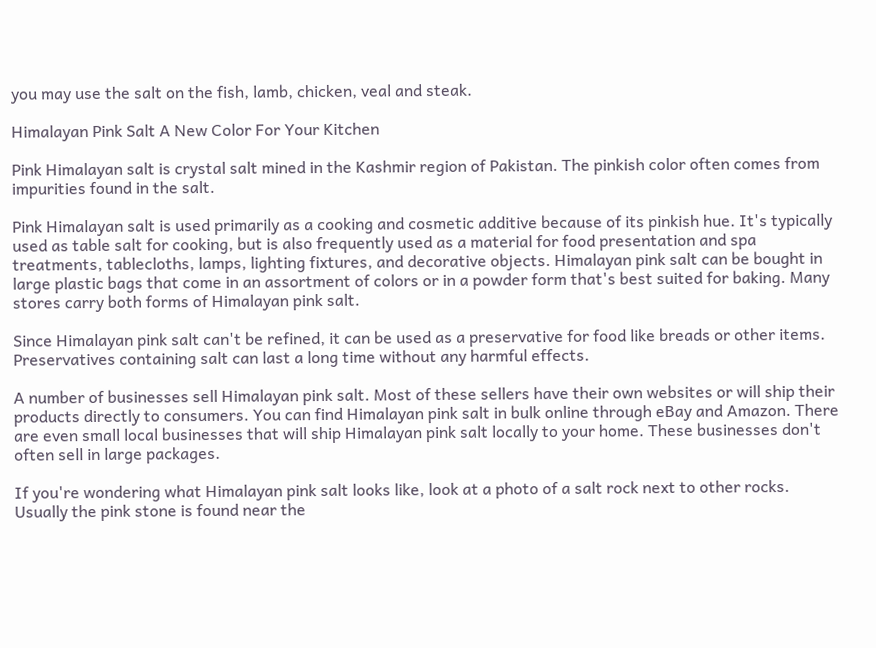you may use the salt on the fish, lamb, chicken, veal and steak.

Himalayan Pink Salt A New Color For Your Kitchen

Pink Himalayan salt is crystal salt mined in the Kashmir region of Pakistan. The pinkish color often comes from impurities found in the salt.

Pink Himalayan salt is used primarily as a cooking and cosmetic additive because of its pinkish hue. It's typically used as table salt for cooking, but is also frequently used as a material for food presentation and spa treatments, tablecloths, lamps, lighting fixtures, and decorative objects. Himalayan pink salt can be bought in large plastic bags that come in an assortment of colors or in a powder form that's best suited for baking. Many stores carry both forms of Himalayan pink salt.

Since Himalayan pink salt can't be refined, it can be used as a preservative for food like breads or other items. Preservatives containing salt can last a long time without any harmful effects.

A number of businesses sell Himalayan pink salt. Most of these sellers have their own websites or will ship their products directly to consumers. You can find Himalayan pink salt in bulk online through eBay and Amazon. There are even small local businesses that will ship Himalayan pink salt locally to your home. These businesses don't often sell in large packages.

If you're wondering what Himalayan pink salt looks like, look at a photo of a salt rock next to other rocks. Usually the pink stone is found near the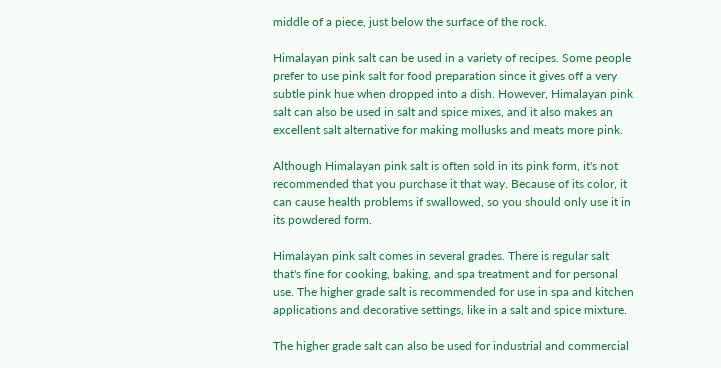middle of a piece, just below the surface of the rock.

Himalayan pink salt can be used in a variety of recipes. Some people prefer to use pink salt for food preparation since it gives off a very subtle pink hue when dropped into a dish. However, Himalayan pink salt can also be used in salt and spice mixes, and it also makes an excellent salt alternative for making mollusks and meats more pink.

Although Himalayan pink salt is often sold in its pink form, it's not recommended that you purchase it that way. Because of its color, it can cause health problems if swallowed, so you should only use it in its powdered form.

Himalayan pink salt comes in several grades. There is regular salt that's fine for cooking, baking, and spa treatment and for personal use. The higher grade salt is recommended for use in spa and kitchen applications and decorative settings, like in a salt and spice mixture.

The higher grade salt can also be used for industrial and commercial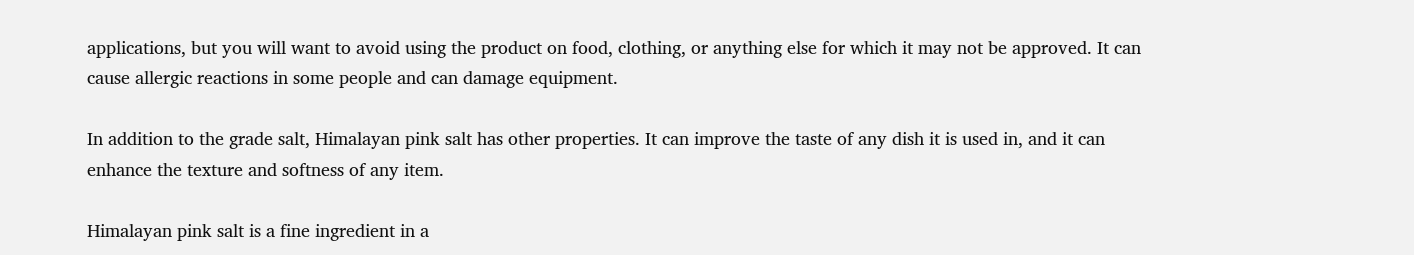applications, but you will want to avoid using the product on food, clothing, or anything else for which it may not be approved. It can cause allergic reactions in some people and can damage equipment.

In addition to the grade salt, Himalayan pink salt has other properties. It can improve the taste of any dish it is used in, and it can enhance the texture and softness of any item.

Himalayan pink salt is a fine ingredient in a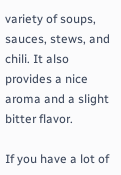variety of soups, sauces, stews, and chili. It also provides a nice aroma and a slight bitter flavor.

If you have a lot of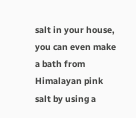salt in your house, you can even make a bath from Himalayan pink salt by using a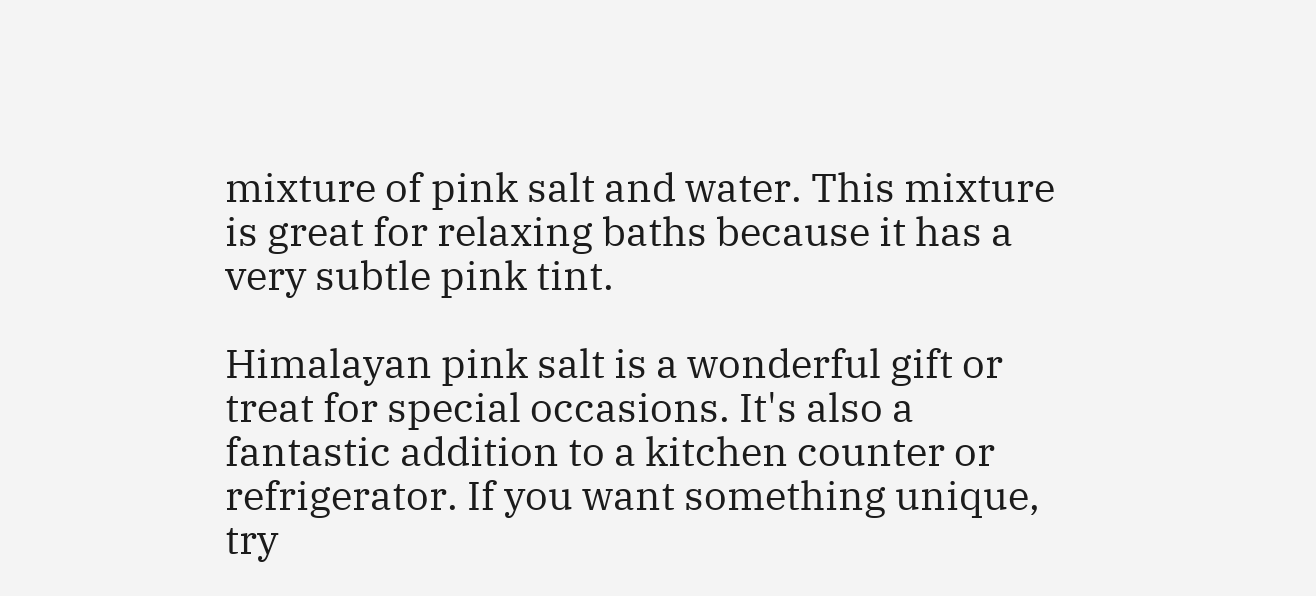mixture of pink salt and water. This mixture is great for relaxing baths because it has a very subtle pink tint.

Himalayan pink salt is a wonderful gift or treat for special occasions. It's also a fantastic addition to a kitchen counter or refrigerator. If you want something unique, try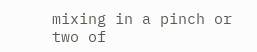mixing in a pinch or two of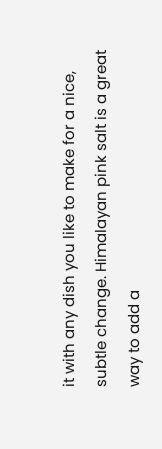it with any dish you like to make for a nice, subtle change. Himalayan pink salt is a great way to add a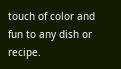touch of color and fun to any dish or recipe.